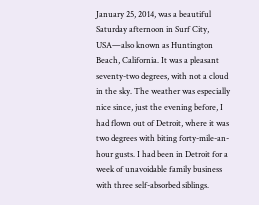January 25, 2014, was a beautiful Saturday afternoon in Surf City, USA—also known as Huntington Beach, California. It was a pleasant seventy-two degrees, with not a cloud in the sky. The weather was especially nice since, just the evening before, I had flown out of Detroit, where it was two degrees with biting forty-mile-an-hour gusts. I had been in Detroit for a week of unavoidable family business with three self-absorbed siblings.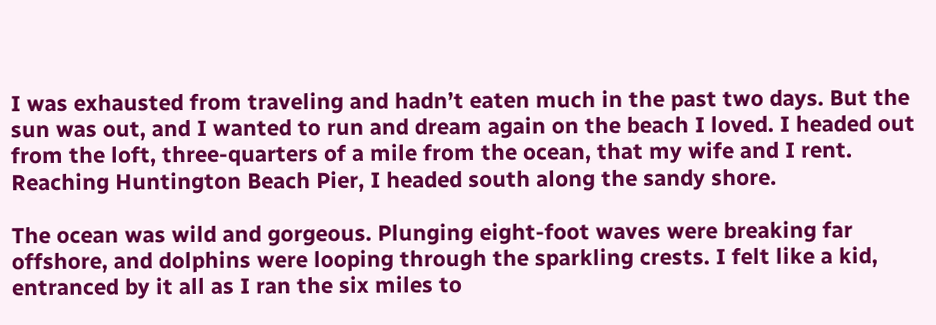I was exhausted from traveling and hadn’t eaten much in the past two days. But the sun was out, and I wanted to run and dream again on the beach I loved. I headed out from the loft, three-quarters of a mile from the ocean, that my wife and I rent. Reaching Huntington Beach Pier, I headed south along the sandy shore.

The ocean was wild and gorgeous. Plunging eight-foot waves were breaking far offshore, and dolphins were looping through the sparkling crests. I felt like a kid, entranced by it all as I ran the six miles to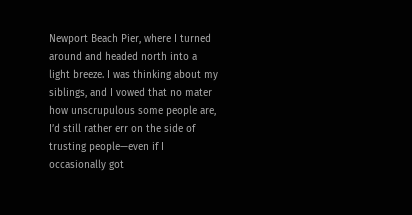Newport Beach Pier, where I turned around and headed north into a light breeze. I was thinking about my siblings, and I vowed that no mater how unscrupulous some people are, I’d still rather err on the side of trusting people—even if I occasionally got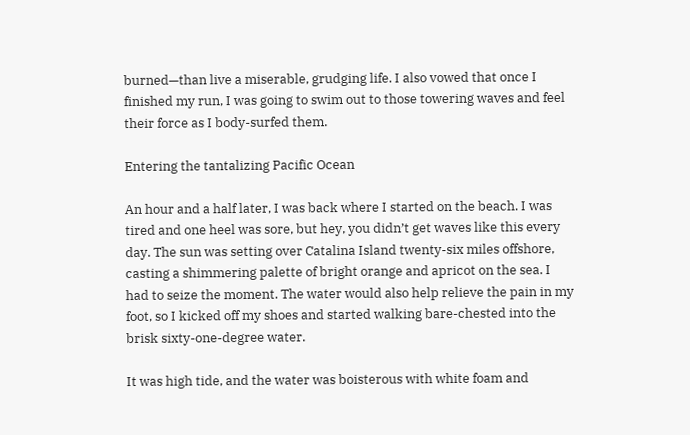burned—than live a miserable, grudging life. I also vowed that once I finished my run, I was going to swim out to those towering waves and feel their force as I body-surfed them.

Entering the tantalizing Pacific Ocean

An hour and a half later, I was back where I started on the beach. I was tired and one heel was sore, but hey, you didn’t get waves like this every day. The sun was setting over Catalina Island twenty-six miles offshore, casting a shimmering palette of bright orange and apricot on the sea. I had to seize the moment. The water would also help relieve the pain in my foot, so I kicked off my shoes and started walking bare-chested into the brisk sixty-one-degree water.

It was high tide, and the water was boisterous with white foam and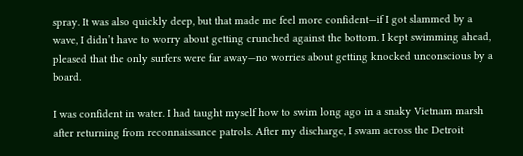spray. It was also quickly deep, but that made me feel more confident—if I got slammed by a wave, I didn’t have to worry about getting crunched against the bottom. I kept swimming ahead, pleased that the only surfers were far away—no worries about getting knocked unconscious by a board.

I was confident in water. I had taught myself how to swim long ago in a snaky Vietnam marsh after returning from reconnaissance patrols. After my discharge, I swam across the Detroit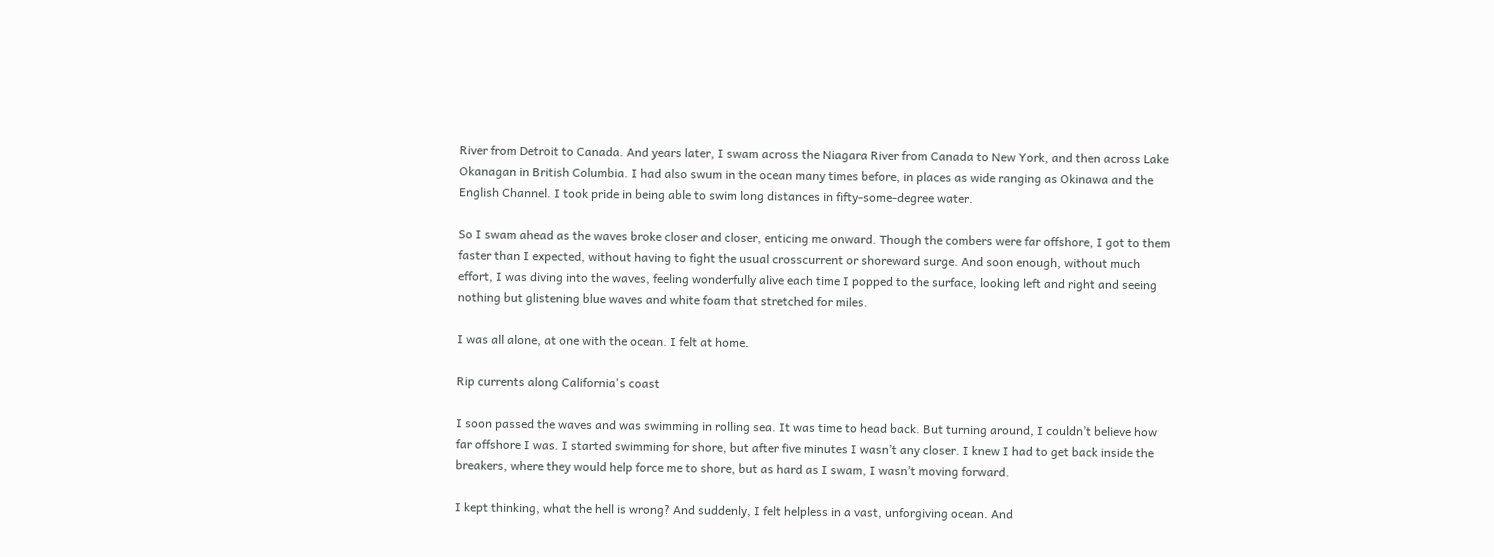River from Detroit to Canada. And years later, I swam across the Niagara River from Canada to New York, and then across Lake Okanagan in British Columbia. I had also swum in the ocean many times before, in places as wide ranging as Okinawa and the English Channel. I took pride in being able to swim long distances in fifty-some-degree water.

So I swam ahead as the waves broke closer and closer, enticing me onward. Though the combers were far offshore, I got to them faster than I expected, without having to fight the usual crosscurrent or shoreward surge. And soon enough, without much effort, I was diving into the waves, feeling wonderfully alive each time I popped to the surface, looking left and right and seeing nothing but glistening blue waves and white foam that stretched for miles.

I was all alone, at one with the ocean. I felt at home.

Rip currents along California's coast

I soon passed the waves and was swimming in rolling sea. It was time to head back. But turning around, I couldn’t believe how far offshore I was. I started swimming for shore, but after five minutes I wasn’t any closer. I knew I had to get back inside the breakers, where they would help force me to shore, but as hard as I swam, I wasn’t moving forward.

I kept thinking, what the hell is wrong? And suddenly, I felt helpless in a vast, unforgiving ocean. And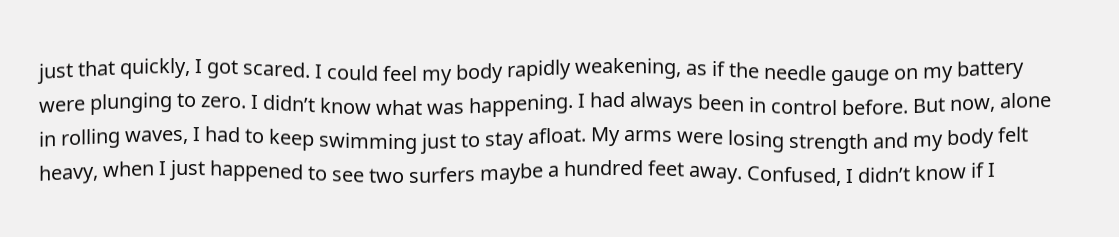just that quickly, I got scared. I could feel my body rapidly weakening, as if the needle gauge on my battery were plunging to zero. I didn’t know what was happening. I had always been in control before. But now, alone in rolling waves, I had to keep swimming just to stay afloat. My arms were losing strength and my body felt heavy, when I just happened to see two surfers maybe a hundred feet away. Confused, I didn’t know if I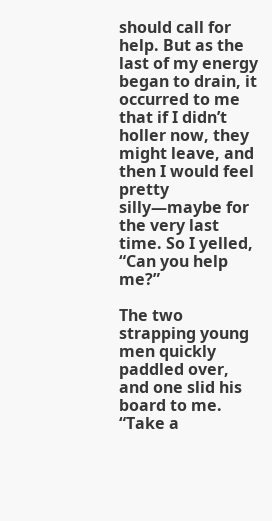should call for help. But as the last of my energy began to drain, it occurred to me that if I didn’t holler now, they might leave, and then I would feel pretty silly—maybe for the very last time. So I yelled, “Can you help me?”

The two strapping young men quickly paddled over, and one slid his board to me. “Take a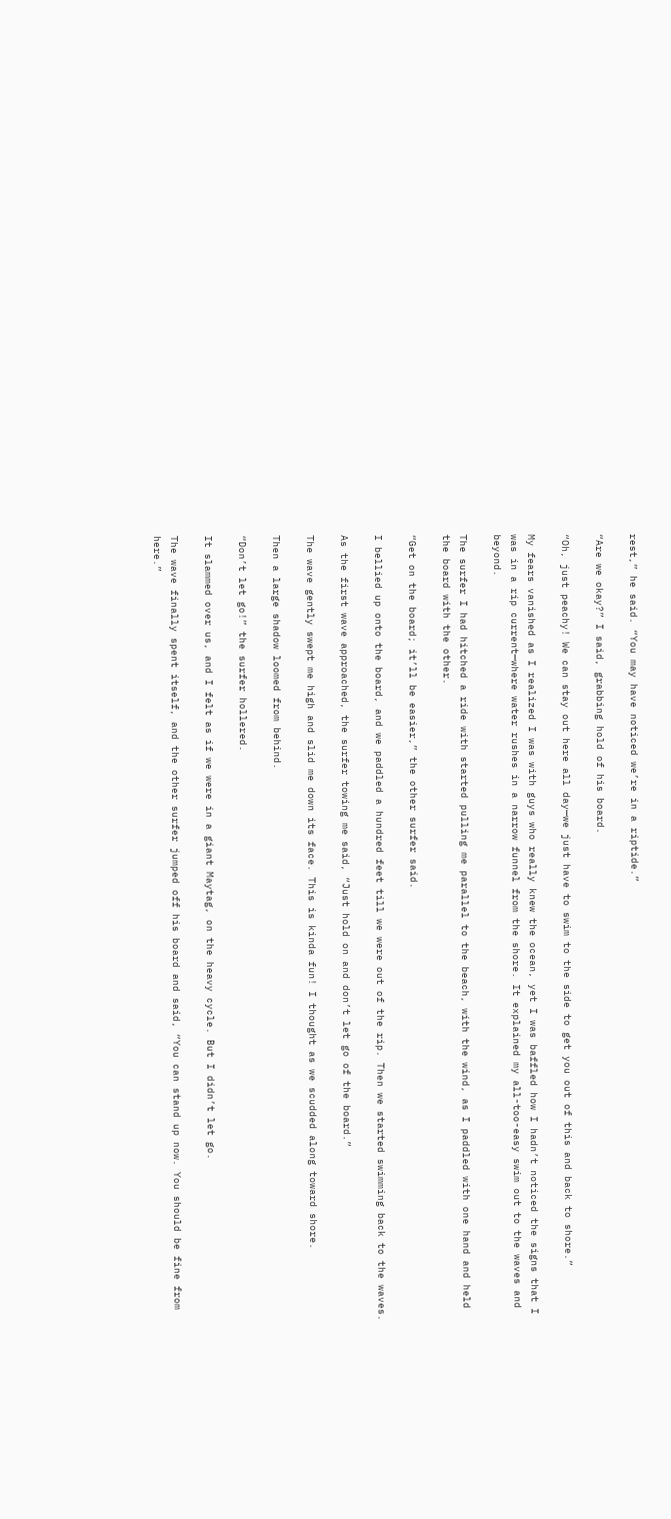rest,” he said. “You may have noticed we’re in a riptide.”

“Are we okay?” I said, grabbing hold of his board.

“Oh, just peachy! We can stay out here all day—we just have to swim to the side to get you out of this and back to shore.”

My fears vanished as I realized I was with guys who really knew the ocean, yet I was baffled how I hadn’t noticed the signs that I was in a rip current—where water rushes in a narrow funnel from the shore. It explained my all-too-easy swim out to the waves and beyond.

The surfer I had hitched a ride with started pulling me parallel to the beach, with the wind, as I paddled with one hand and held the board with the other.

“Get on the board; it’ll be easier,” the other surfer said.

I bellied up onto the board, and we paddled a hundred feet till we were out of the rip. Then we started swimming back to the waves.

As the first wave approached, the surfer towing me said, “Just hold on and don’t let go of the board.”

The wave gently swept me high and slid me down its face. This is kinda fun! I thought as we scudded along toward shore.

Then a large shadow loomed from behind.

“Don’t let go!” the surfer hollered.

It slammed over us, and I felt as if we were in a giant Maytag, on the heavy cycle. But I didn’t let go.

The wave finally spent itself, and the other surfer jumped off his board and said, “You can stand up now. You should be fine from here.”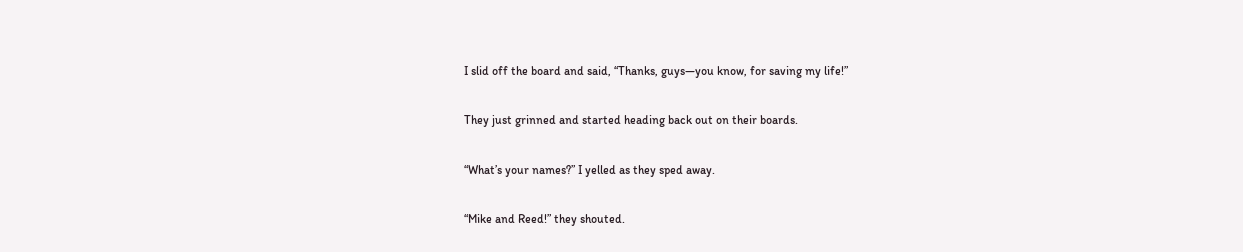I slid off the board and said, “Thanks, guys—you know, for saving my life!”

They just grinned and started heading back out on their boards.

“What’s your names?” I yelled as they sped away.

“Mike and Reed!” they shouted.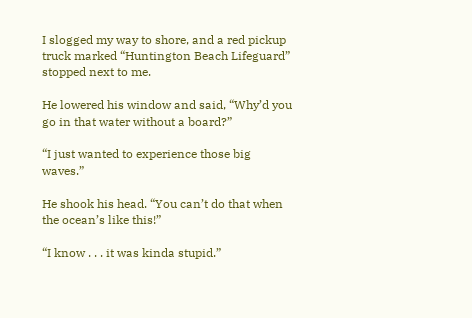I slogged my way to shore, and a red pickup truck marked “Huntington Beach Lifeguard” stopped next to me.

He lowered his window and said, “Why’d you go in that water without a board?”

“I just wanted to experience those big waves.”

He shook his head. “You can’t do that when the ocean’s like this!”

“I know . . . it was kinda stupid.”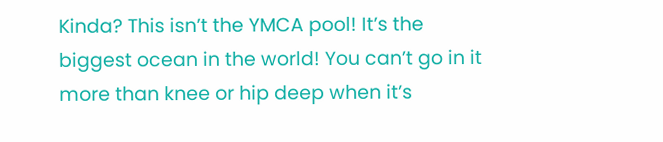Kinda? This isn’t the YMCA pool! It’s the biggest ocean in the world! You can’t go in it more than knee or hip deep when it’s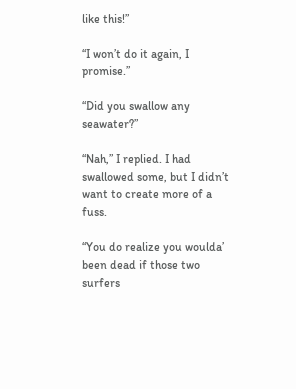like this!”

“I won’t do it again, I promise.”

“Did you swallow any seawater?”

“Nah,” I replied. I had swallowed some, but I didn’t want to create more of a fuss.

“You do realize you woulda’ been dead if those two surfers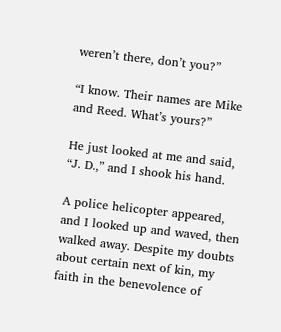weren’t there, don’t you?”

“I know. Their names are Mike and Reed. What’s yours?”

He just looked at me and said, “J. D.,” and I shook his hand.

A police helicopter appeared, and I looked up and waved, then walked away. Despite my doubts about certain next of kin, my faith in the benevolence of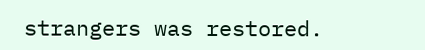strangers was restored.